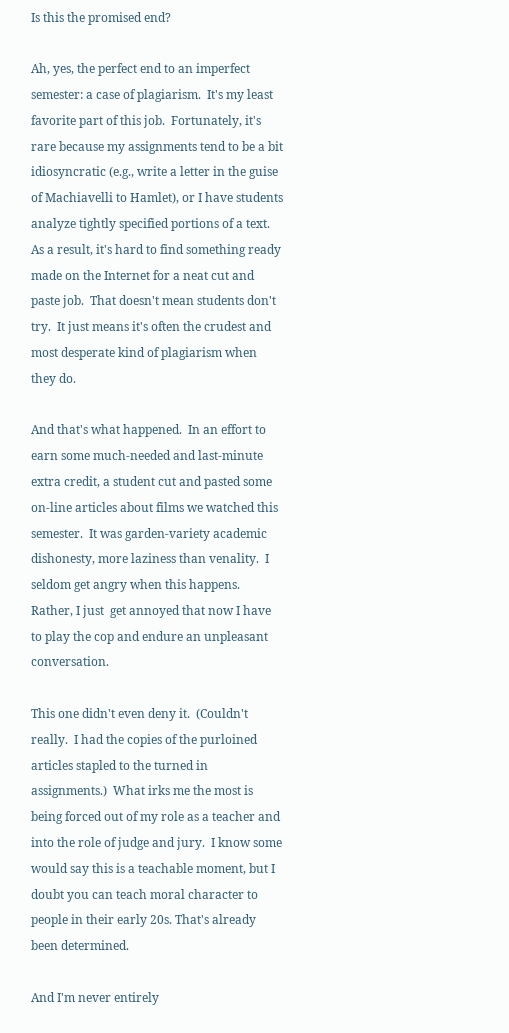Is this the promised end?

Ah, yes, the perfect end to an imperfect semester: a case of plagiarism.  It's my least favorite part of this job.  Fortunately, it's rare because my assignments tend to be a bit idiosyncratic (e.g., write a letter in the guise of Machiavelli to Hamlet), or I have students analyze tightly specified portions of a text.  As a result, it's hard to find something ready made on the Internet for a neat cut and paste job.  That doesn't mean students don't try.  It just means it's often the crudest and most desperate kind of plagiarism when they do.

And that's what happened.  In an effort to earn some much-needed and last-minute extra credit, a student cut and pasted some on-line articles about films we watched this semester.  It was garden-variety academic dishonesty, more laziness than venality.  I seldom get angry when this happens.  Rather, I just  get annoyed that now I have to play the cop and endure an unpleasant conversation.

This one didn't even deny it.  (Couldn't really.  I had the copies of the purloined articles stapled to the turned in assignments.)  What irks me the most is being forced out of my role as a teacher and into the role of judge and jury.  I know some would say this is a teachable moment, but I doubt you can teach moral character to people in their early 20s. That's already been determined.

And I'm never entirely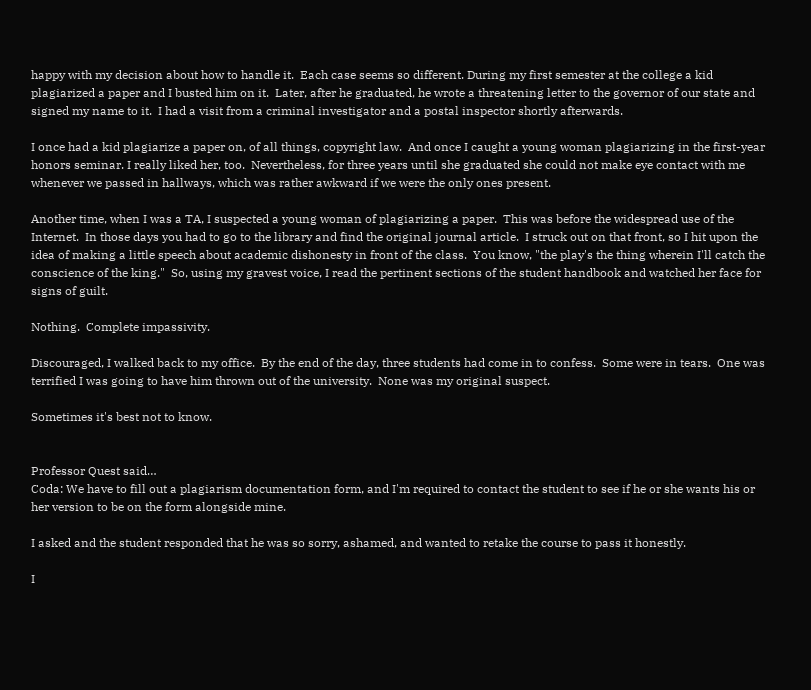happy with my decision about how to handle it.  Each case seems so different. During my first semester at the college a kid plagiarized a paper and I busted him on it.  Later, after he graduated, he wrote a threatening letter to the governor of our state and signed my name to it.  I had a visit from a criminal investigator and a postal inspector shortly afterwards.

I once had a kid plagiarize a paper on, of all things, copyright law.  And once I caught a young woman plagiarizing in the first-year honors seminar. I really liked her, too.  Nevertheless, for three years until she graduated she could not make eye contact with me whenever we passed in hallways, which was rather awkward if we were the only ones present.

Another time, when I was a TA, I suspected a young woman of plagiarizing a paper.  This was before the widespread use of the Internet.  In those days you had to go to the library and find the original journal article.  I struck out on that front, so I hit upon the idea of making a little speech about academic dishonesty in front of the class.  You know, "the play's the thing wherein I'll catch the conscience of the king."  So, using my gravest voice, I read the pertinent sections of the student handbook and watched her face for signs of guilt.

Nothing.  Complete impassivity.

Discouraged, I walked back to my office.  By the end of the day, three students had come in to confess.  Some were in tears.  One was terrified I was going to have him thrown out of the university.  None was my original suspect.

Sometimes it's best not to know.


Professor Quest said…
Coda: We have to fill out a plagiarism documentation form, and I'm required to contact the student to see if he or she wants his or her version to be on the form alongside mine.

I asked and the student responded that he was so sorry, ashamed, and wanted to retake the course to pass it honestly.

I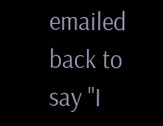emailed back to say "I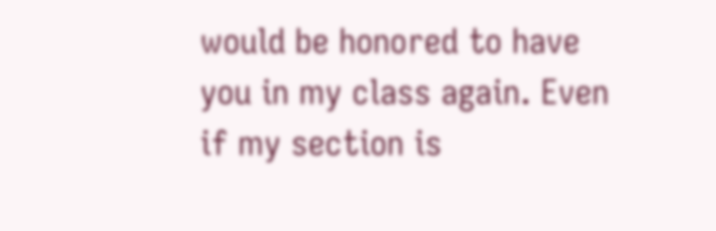would be honored to have you in my class again. Even if my section is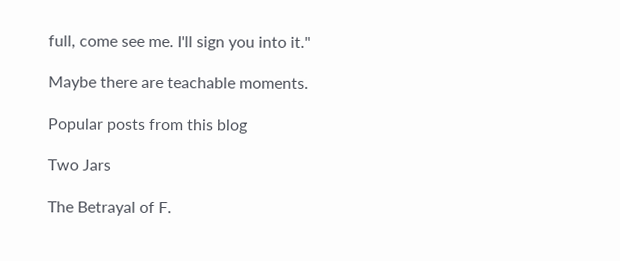full, come see me. I'll sign you into it."

Maybe there are teachable moments.

Popular posts from this blog

Two Jars

The Betrayal of F.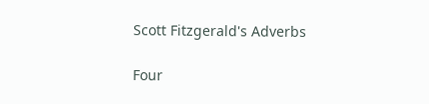Scott Fitzgerald's Adverbs

Four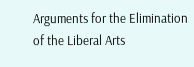Arguments for the Elimination of the Liberal Arts